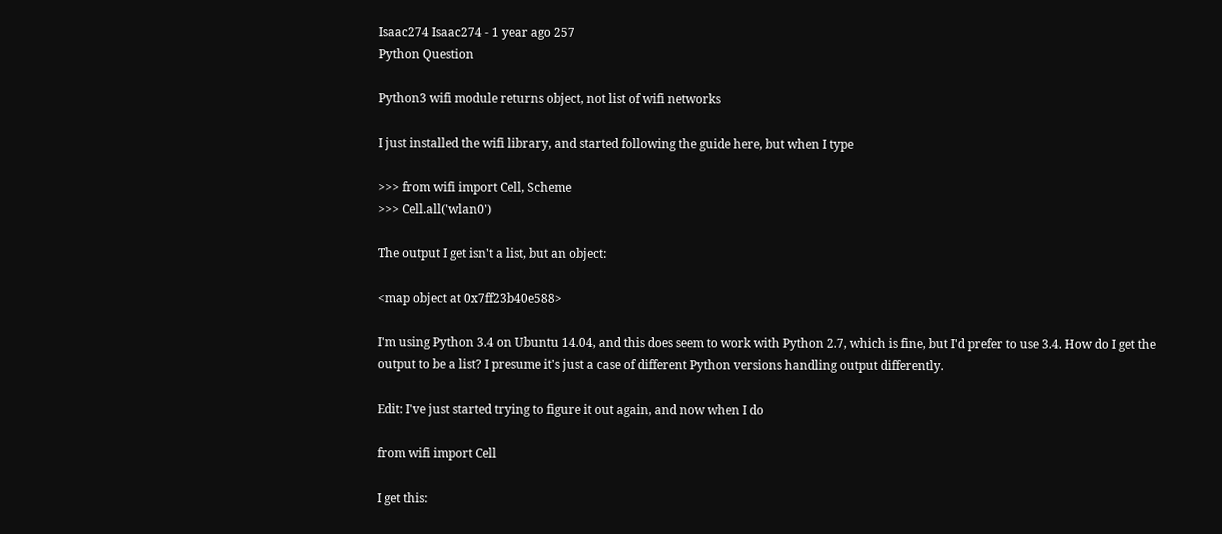Isaac274 Isaac274 - 1 year ago 257
Python Question

Python3 wifi module returns object, not list of wifi networks

I just installed the wifi library, and started following the guide here, but when I type

>>> from wifi import Cell, Scheme
>>> Cell.all('wlan0')

The output I get isn't a list, but an object:

<map object at 0x7ff23b40e588>

I'm using Python 3.4 on Ubuntu 14.04, and this does seem to work with Python 2.7, which is fine, but I'd prefer to use 3.4. How do I get the output to be a list? I presume it's just a case of different Python versions handling output differently.

Edit: I've just started trying to figure it out again, and now when I do

from wifi import Cell

I get this: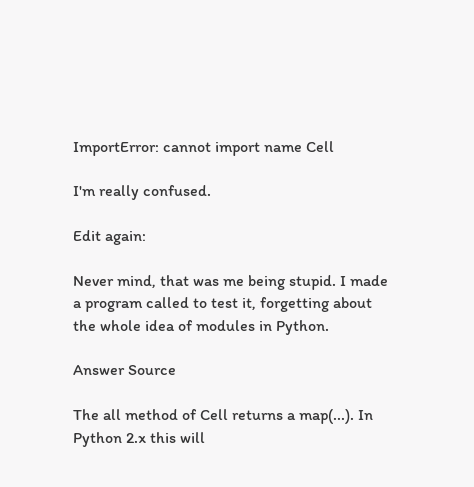ImportError: cannot import name Cell

I'm really confused.

Edit again:

Never mind, that was me being stupid. I made a program called to test it, forgetting about the whole idea of modules in Python.

Answer Source

The all method of Cell returns a map(...). In Python 2.x this will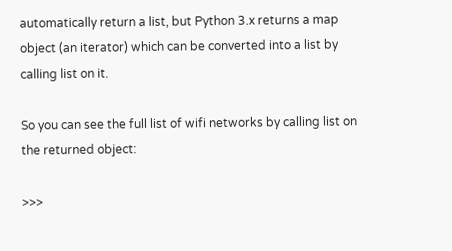automatically return a list, but Python 3.x returns a map object (an iterator) which can be converted into a list by calling list on it.

So you can see the full list of wifi networks by calling list on the returned object:

>>>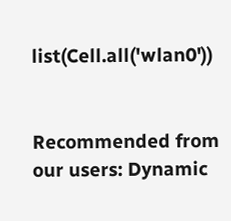list(Cell.all('wlan0'))


Recommended from our users: Dynamic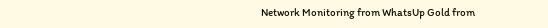Network Monitoring from WhatsUp Gold from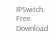IPSwitch. Free Download